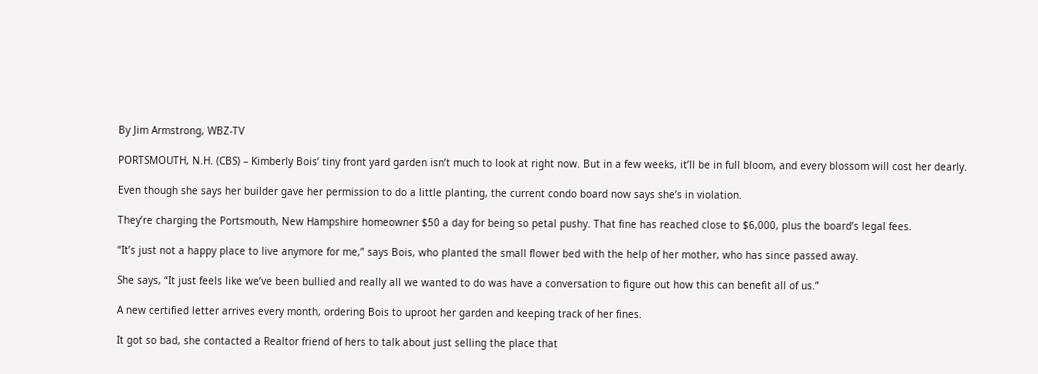By Jim Armstrong, WBZ-TV

PORTSMOUTH, N.H. (CBS) – Kimberly Bois’ tiny front yard garden isn’t much to look at right now. But in a few weeks, it’ll be in full bloom, and every blossom will cost her dearly.

Even though she says her builder gave her permission to do a little planting, the current condo board now says she’s in violation.

They’re charging the Portsmouth, New Hampshire homeowner $50 a day for being so petal pushy. That fine has reached close to $6,000, plus the board’s legal fees.

“It’s just not a happy place to live anymore for me,” says Bois, who planted the small flower bed with the help of her mother, who has since passed away.

She says, “It just feels like we’ve been bullied and really all we wanted to do was have a conversation to figure out how this can benefit all of us.”

A new certified letter arrives every month, ordering Bois to uproot her garden and keeping track of her fines.

It got so bad, she contacted a Realtor friend of hers to talk about just selling the place that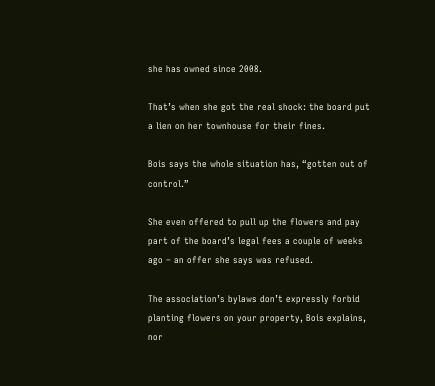she has owned since 2008.

That’s when she got the real shock: the board put a lien on her townhouse for their fines.

Bois says the whole situation has, “gotten out of control.”

She even offered to pull up the flowers and pay part of the board’s legal fees a couple of weeks ago – an offer she says was refused.

The association’s bylaws don’t expressly forbid planting flowers on your property, Bois explains, nor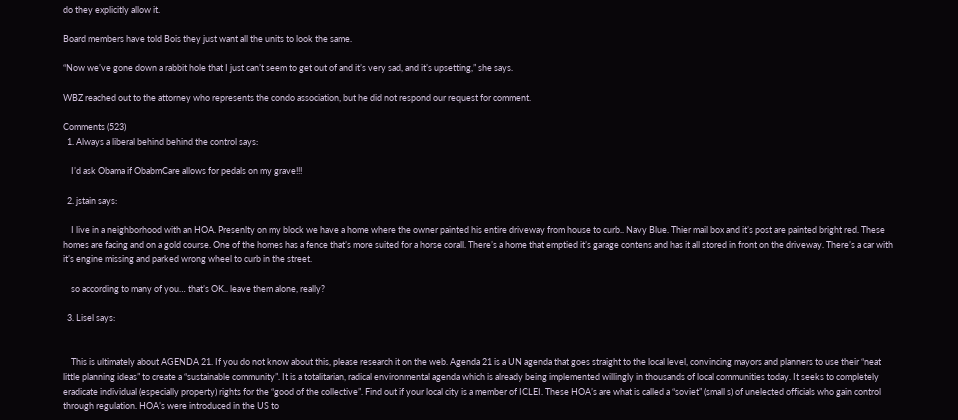do they explicitly allow it.

Board members have told Bois they just want all the units to look the same.

“Now we’ve gone down a rabbit hole that I just can’t seem to get out of and it’s very sad, and it’s upsetting,” she says.

WBZ reached out to the attorney who represents the condo association, but he did not respond our request for comment.

Comments (523)
  1. Always a liberal behind behind the control says:

    I’d ask Obama if ObabmCare allows for pedals on my grave!!!

  2. jstain says:

    I live in a neighborhood with an HOA. Presenlty on my block we have a home where the owner painted his entire driveway from house to curb.. Navy Blue. Thier mail box and it’s post are painted bright red. These homes are facing and on a gold course. One of the homes has a fence that’s more suited for a horse corall. There’s a home that emptied it’s garage contens and has it all stored in front on the driveway. There’s a car with it’s engine missing and parked wrong wheel to curb in the street.

    so according to many of you… that’s OK.. leave them alone, really?

  3. Lisel says:


    This is ultimately about AGENDA 21. If you do not know about this, please research it on the web. Agenda 21 is a UN agenda that goes straight to the local level, convincing mayors and planners to use their “neat little planning ideas” to create a “sustainable community”. It is a totalitarian, radical environmental agenda which is already being implemented willingly in thousands of local communities today. It seeks to completely eradicate individual (especially property) rights for the “good of the collective”. Find out if your local city is a member of ICLEI. These HOA’s are what is called a “soviet” (small s) of unelected officials who gain control through regulation. HOA’s were introduced in the US to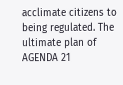acclimate citizens to being regulated. The ultimate plan of AGENDA 21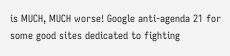is MUCH, MUCH worse! Google anti-agenda 21 for some good sites dedicated to fighting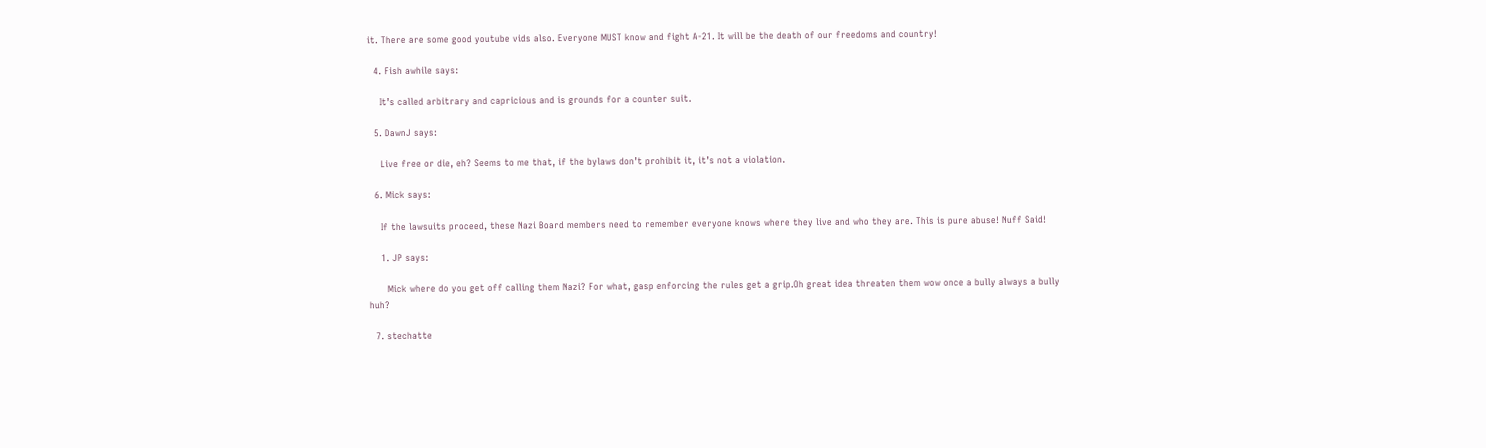it. There are some good youtube vids also. Everyone MUST know and fight A-21. It will be the death of our freedoms and country!

  4. Fish awhile says:

    It’s called arbitrary and capricious and is grounds for a counter suit.

  5. DawnJ says:

    Live free or die, eh? Seems to me that, if the bylaws don’t prohibit it, it’s not a violation.

  6. Mick says:

    If the lawsuits proceed, these Nazi Board members need to remember everyone knows where they live and who they are. This is pure abuse! Nuff Said!

    1. JP says:

      Mick where do you get off calling them Nazi? For what, gasp enforcing the rules get a grip.Oh great idea threaten them wow once a bully always a bully huh?

  7. stechatte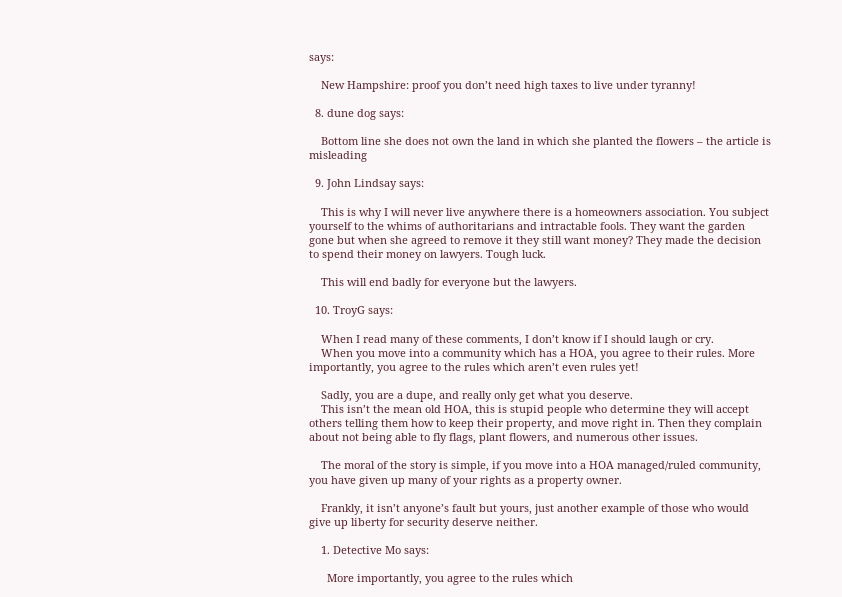says:

    New Hampshire: proof you don’t need high taxes to live under tyranny!

  8. dune dog says:

    Bottom line she does not own the land in which she planted the flowers – the article is misleading

  9. John Lindsay says:

    This is why I will never live anywhere there is a homeowners association. You subject yourself to the whims of authoritarians and intractable fools. They want the garden gone but when she agreed to remove it they still want money? They made the decision to spend their money on lawyers. Tough luck.

    This will end badly for everyone but the lawyers.

  10. TroyG says:

    When I read many of these comments, I don’t know if I should laugh or cry.
    When you move into a community which has a HOA, you agree to their rules. More importantly, you agree to the rules which aren’t even rules yet!

    Sadly, you are a dupe, and really only get what you deserve.
    This isn’t the mean old HOA, this is stupid people who determine they will accept others telling them how to keep their property, and move right in. Then they complain about not being able to fly flags, plant flowers, and numerous other issues.

    The moral of the story is simple, if you move into a HOA managed/ruled community, you have given up many of your rights as a property owner.

    Frankly, it isn’t anyone’s fault but yours, just another example of those who would give up liberty for security deserve neither.

    1. Detective Mo says:

      More importantly, you agree to the rules which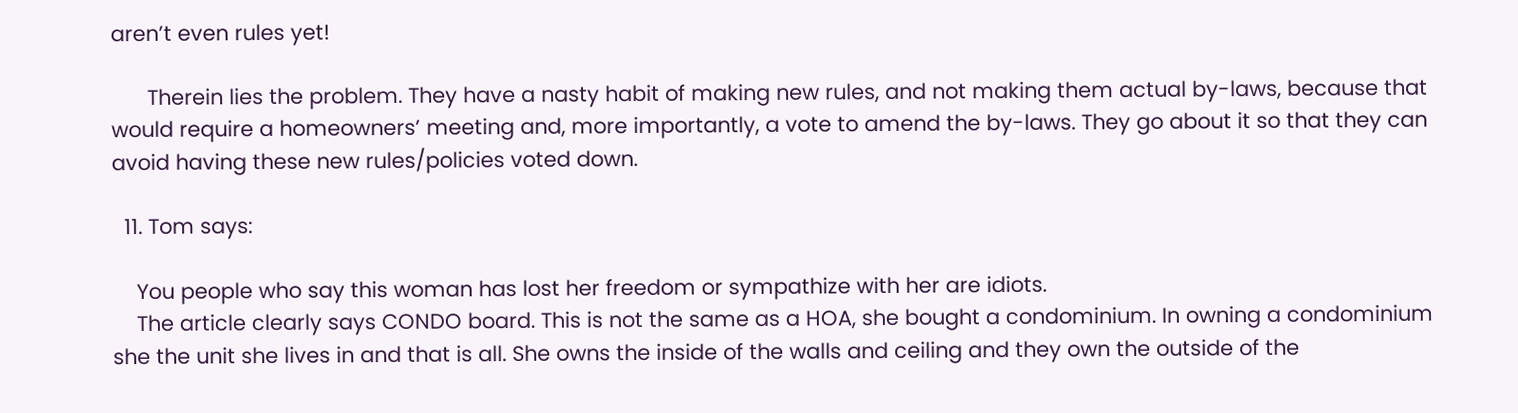aren’t even rules yet!

      Therein lies the problem. They have a nasty habit of making new rules, and not making them actual by-laws, because that would require a homeowners’ meeting and, more importantly, a vote to amend the by-laws. They go about it so that they can avoid having these new rules/policies voted down.

  11. Tom says:

    You people who say this woman has lost her freedom or sympathize with her are idiots.
    The article clearly says CONDO board. This is not the same as a HOA, she bought a condominium. In owning a condominium she the unit she lives in and that is all. She owns the inside of the walls and ceiling and they own the outside of the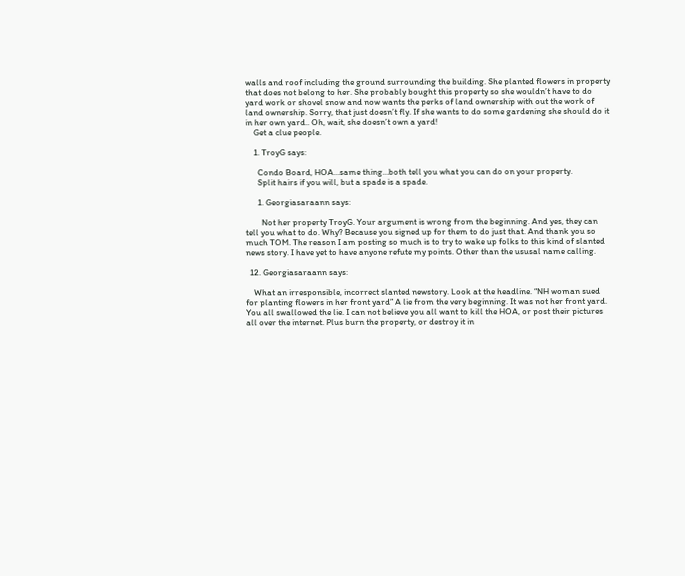walls and roof including the ground surrounding the building. She planted flowers in property that does not belong to her. She probably bought this property so she wouldn’t have to do yard work or shovel snow and now wants the perks of land ownership with out the work of land ownership. Sorry, that just doesn’t fly. If she wants to do some gardening she should do it in her own yard.. Oh, wait, she doesn’t own a yard!
    Get a clue people.

    1. TroyG says:

      Condo Board, HOA…same thing…both tell you what you can do on your property.
      Split hairs if you will, but a spade is a spade.

      1. Georgiasaraann says:

        Not her property TroyG. Your argument is wrong from the beginning. And yes, they can tell you what to do. Why? Because you signed up for them to do just that. And thank you so much TOM. The reason I am posting so much is to try to wake up folks to this kind of slanted news story. I have yet to have anyone refute my points. Other than the ususal name calling.

  12. Georgiasaraann says:

    What an irresponsible, incorrect slanted newstory. Look at the headline. “NH woman sued for planting flowers in her front yard” A lie from the very beginning. It was not her front yard. You all swallowed the lie. I can not believe you all want to kill the HOA, or post their pictures all over the internet. Plus burn the property, or destroy it in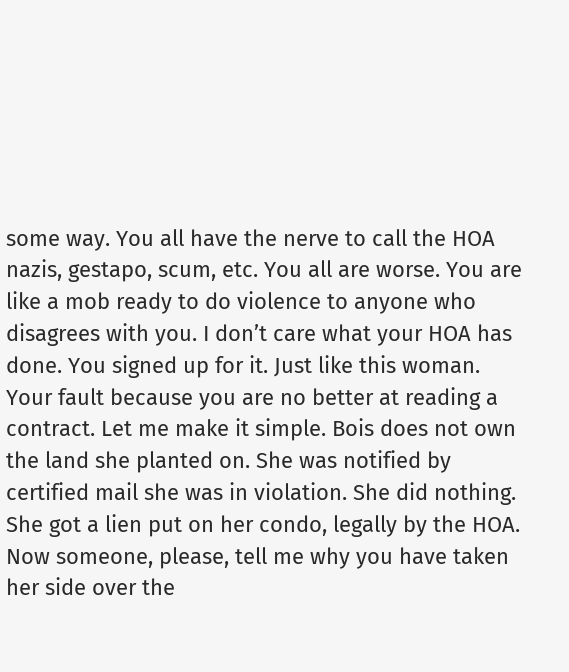some way. You all have the nerve to call the HOA nazis, gestapo, scum, etc. You all are worse. You are like a mob ready to do violence to anyone who disagrees with you. I don’t care what your HOA has done. You signed up for it. Just like this woman. Your fault because you are no better at reading a contract. Let me make it simple. Bois does not own the land she planted on. She was notified by certified mail she was in violation. She did nothing. She got a lien put on her condo, legally by the HOA. Now someone, please, tell me why you have taken her side over the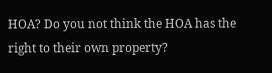HOA? Do you not think the HOA has the right to their own property?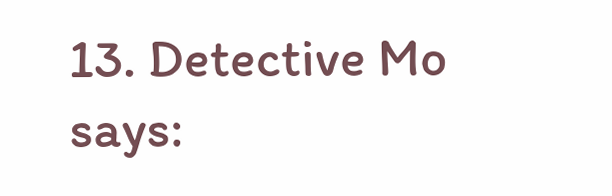13. Detective Mo says: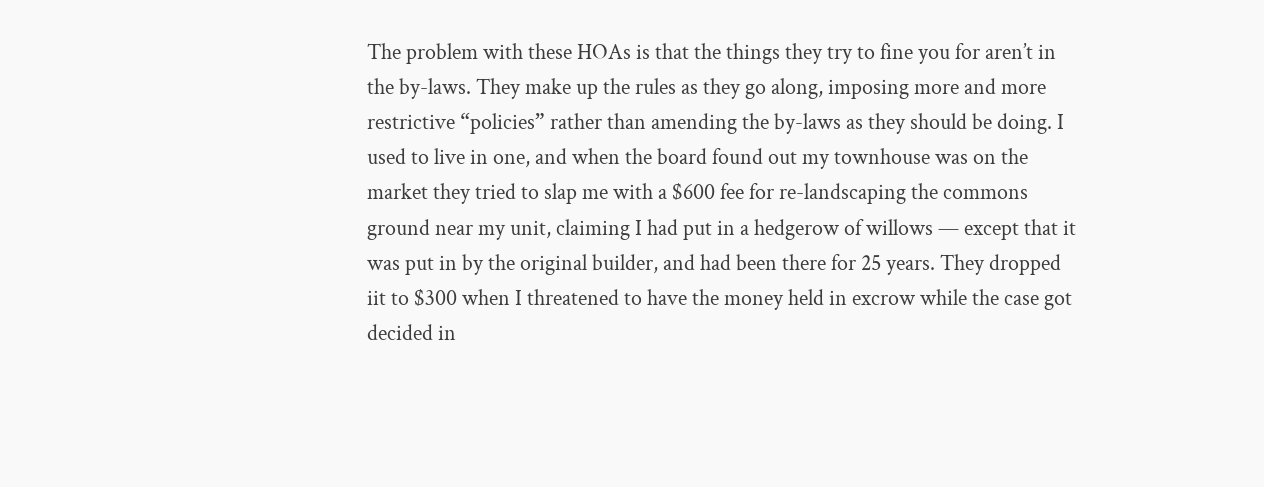The problem with these HOAs is that the things they try to fine you for aren’t in the by-laws. They make up the rules as they go along, imposing more and more restrictive “policies” rather than amending the by-laws as they should be doing. I used to live in one, and when the board found out my townhouse was on the market they tried to slap me with a $600 fee for re-landscaping the commons ground near my unit, claiming I had put in a hedgerow of willows — except that it was put in by the original builder, and had been there for 25 years. They dropped iit to $300 when I threatened to have the money held in excrow while the case got decided in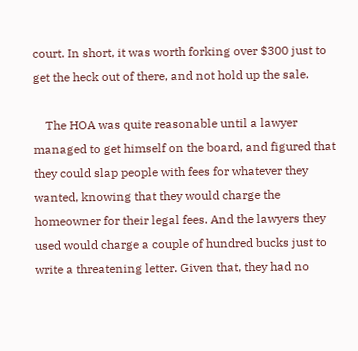court. In short, it was worth forking over $300 just to get the heck out of there, and not hold up the sale.

    The HOA was quite reasonable until a lawyer managed to get himself on the board, and figured that they could slap people with fees for whatever they wanted, knowing that they would charge the homeowner for their legal fees. And the lawyers they used would charge a couple of hundred bucks just to write a threatening letter. Given that, they had no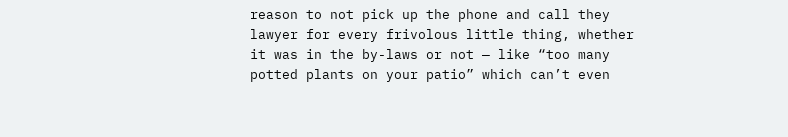reason to not pick up the phone and call they lawyer for every frivolous little thing, whether it was in the by-laws or not — like “too many potted plants on your patio” which can’t even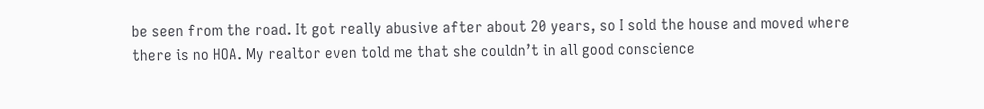be seen from the road. It got really abusive after about 20 years, so I sold the house and moved where there is no HOA. My realtor even told me that she couldn’t in all good conscience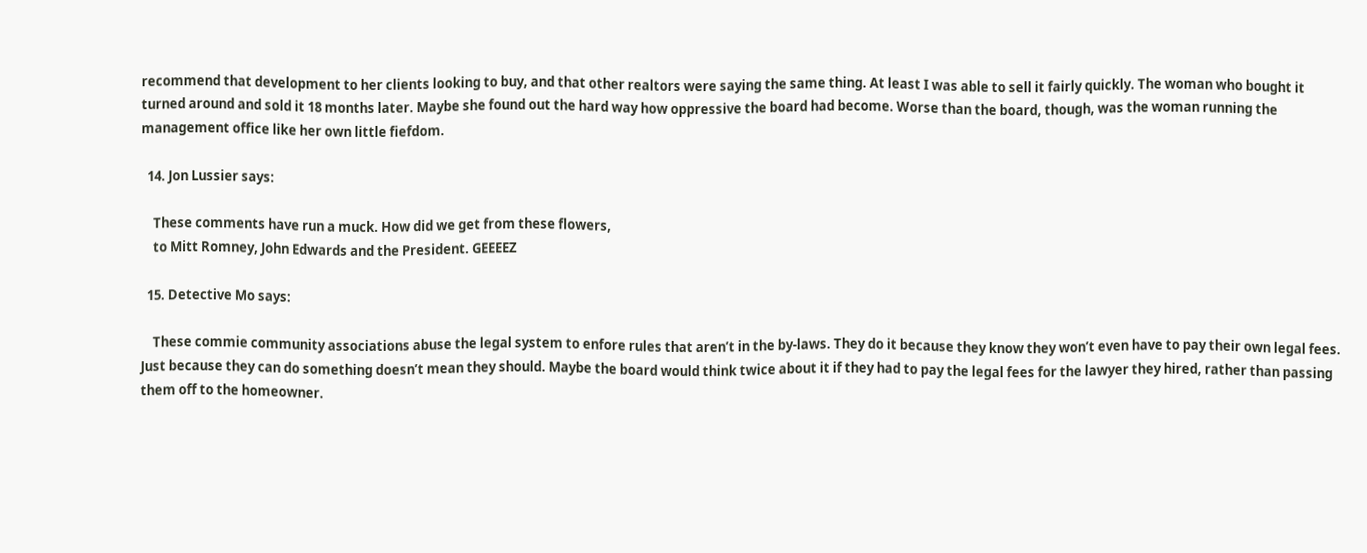recommend that development to her clients looking to buy, and that other realtors were saying the same thing. At least I was able to sell it fairly quickly. The woman who bought it turned around and sold it 18 months later. Maybe she found out the hard way how oppressive the board had become. Worse than the board, though, was the woman running the management office like her own little fiefdom.

  14. Jon Lussier says:

    These comments have run a muck. How did we get from these flowers,
    to Mitt Romney, John Edwards and the President. GEEEEZ

  15. Detective Mo says:

    These commie community associations abuse the legal system to enfore rules that aren’t in the by-laws. They do it because they know they won’t even have to pay their own legal fees. Just because they can do something doesn’t mean they should. Maybe the board would think twice about it if they had to pay the legal fees for the lawyer they hired, rather than passing them off to the homeowner.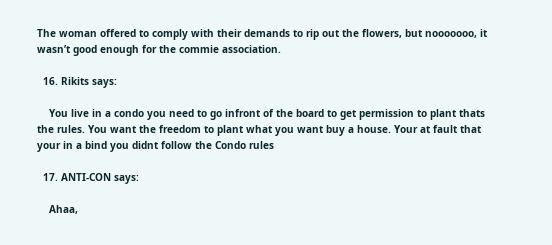The woman offered to comply with their demands to rip out the flowers, but nooooooo, it wasn’t good enough for the commie association.

  16. Rikits says:

    You live in a condo you need to go infront of the board to get permission to plant thats the rules. You want the freedom to plant what you want buy a house. Your at fault that your in a bind you didnt follow the Condo rules

  17. ANTI-CON says:

    Ahaa,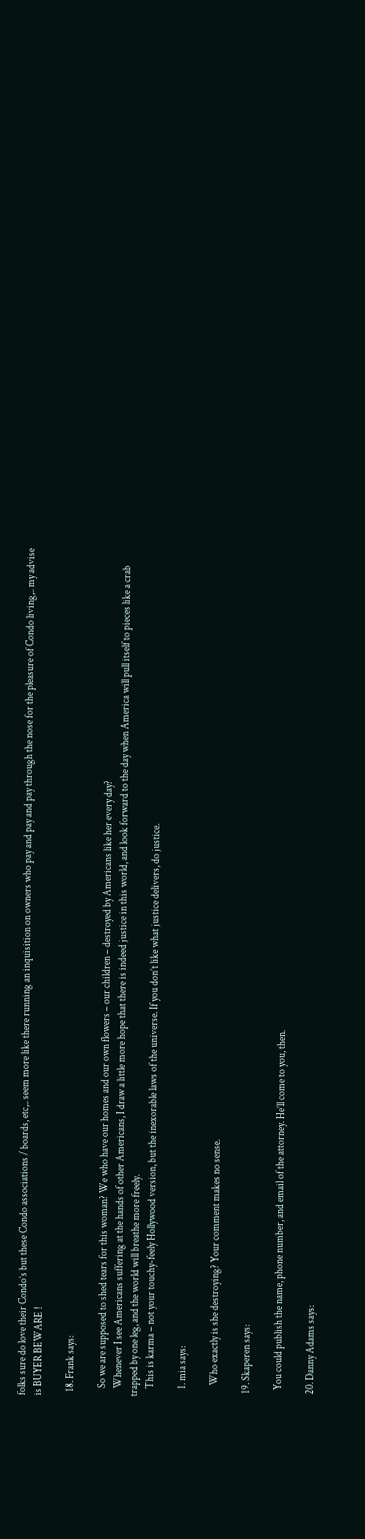folks sure do love their Condo’s but these Condo associations / boards, etc,.. seem more like there running an inquisition on owners who pay and pay and pay through the nose for the pleasure of Condo living,.. my advise is BUYER BEWARE !

  18. Frank says:

    So we are supposed to shed tears for this woman? We who have our homes and our own flowers – our children – destroyed by Americans like her every day?
    Whenever I see Americans suffering at the hands of other Americans, I draw a little more hope that there is indeed justice in this world, and look forward to the day when America will pull itself to pieces like a crab trapped by one leg, and the world will breathe more freely.
    This is karma – not your touchy-feely Hollywood version, but the inexorable laws of the universe. If you don’t like what justice delivers, do justice.

    1. mia says:

      Who exactly is she destroying? Your comment makes no sense.

  19. Skaperen says:

    You could publish the name, phone number, and email of the attorney. He’ll come to you, then.

  20. Danny Adams says: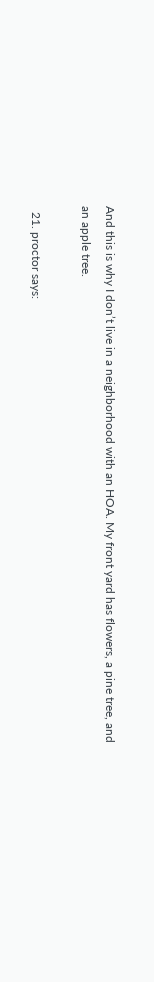And this is why I don’t live in a neighborhood with an HOA. My front yard has flowers, a pine tree, and an apple tree.

  21. proctor says: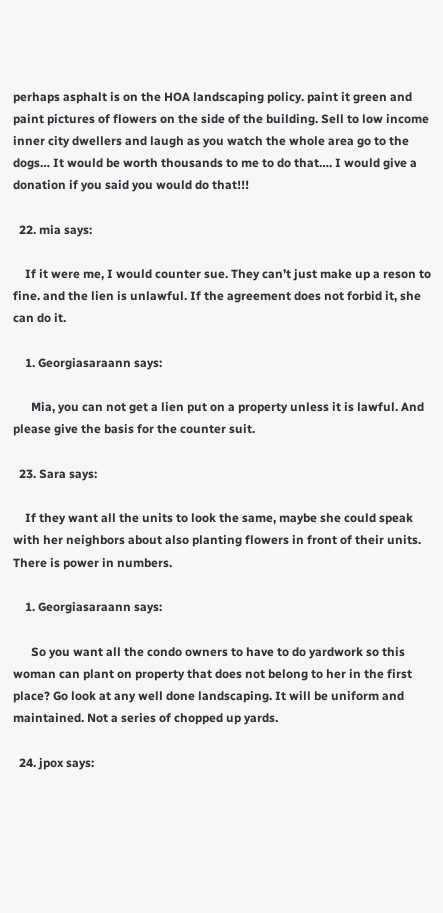perhaps asphalt is on the HOA landscaping policy. paint it green and paint pictures of flowers on the side of the building. Sell to low income inner city dwellers and laugh as you watch the whole area go to the dogs… It would be worth thousands to me to do that…. I would give a donation if you said you would do that!!!

  22. mia says:

    If it were me, I would counter sue. They can’t just make up a reson to fine. and the lien is unlawful. If the agreement does not forbid it, she can do it.

    1. Georgiasaraann says:

      Mia, you can not get a lien put on a property unless it is lawful. And please give the basis for the counter suit.

  23. Sara says:

    If they want all the units to look the same, maybe she could speak with her neighbors about also planting flowers in front of their units. There is power in numbers.

    1. Georgiasaraann says:

      So you want all the condo owners to have to do yardwork so this woman can plant on property that does not belong to her in the first place? Go look at any well done landscaping. It will be uniform and maintained. Not a series of chopped up yards.

  24. jpox says: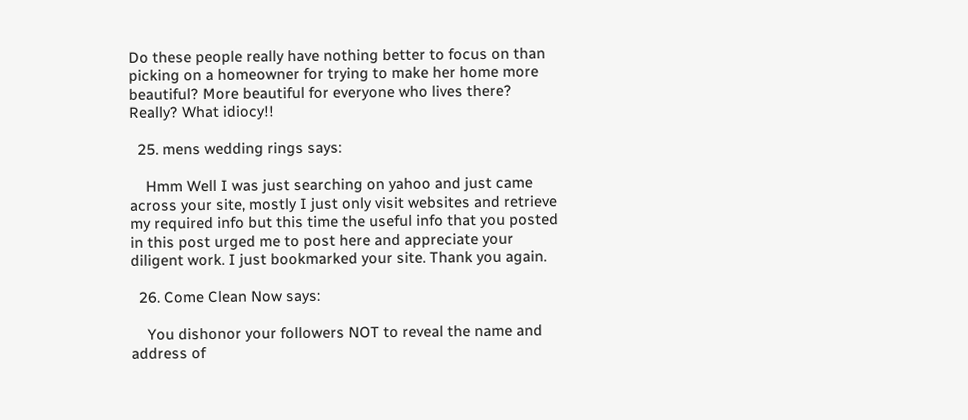Do these people really have nothing better to focus on than picking on a homeowner for trying to make her home more beautiful? More beautiful for everyone who lives there? Really? What idiocy!!

  25. mens wedding rings says:

    Hmm Well I was just searching on yahoo and just came across your site, mostly I just only visit websites and retrieve my required info but this time the useful info that you posted in this post urged me to post here and appreciate your diligent work. I just bookmarked your site. Thank you again.

  26. Come Clean Now says:

    You dishonor your followers NOT to reveal the name and address of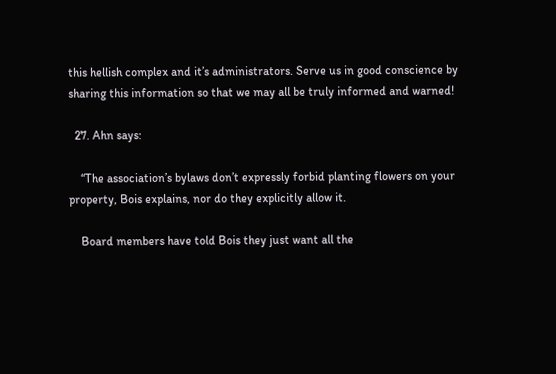this hellish complex and it’s administrators. Serve us in good conscience by sharing this information so that we may all be truly informed and warned!

  27. Ahn says:

    “The association’s bylaws don’t expressly forbid planting flowers on your property, Bois explains, nor do they explicitly allow it.

    Board members have told Bois they just want all the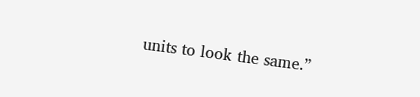units to look the same.”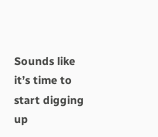Sounds like it’s time to start digging up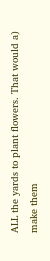ALL the yards to plant flowers. That would a) make them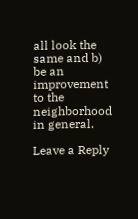all look the same and b) be an improvement to the neighborhood in general.

Leave a Reply